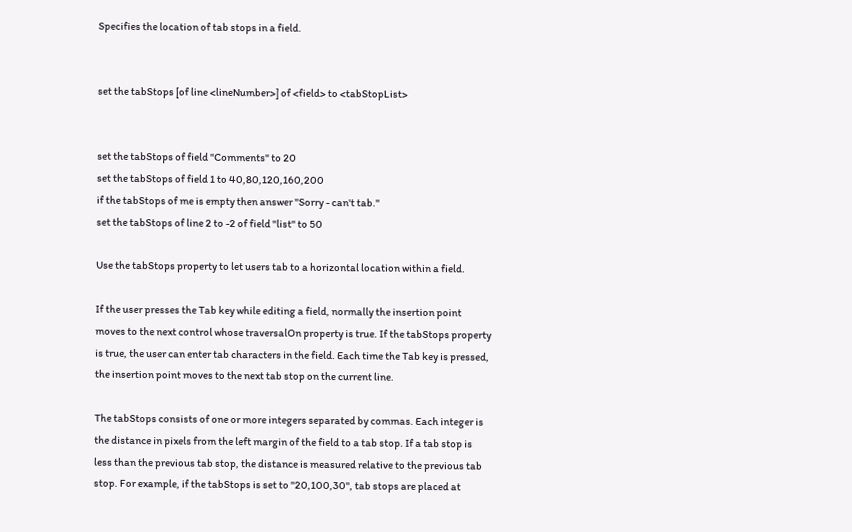Specifies the location of tab stops in a field.


set the tabStops [of line <lineNumber>] of <field> to <tabStopList>


set the tabStops of field "Comments" to 20
set the tabStops of field 1 to 40,80,120,160,200
if the tabStops of me is empty then answer "Sorry - can't tab."
set the tabStops of line 2 to -2 of field "list" to 50

Use the tabStops property to let users tab to a horizontal location within a field.

If the user presses the Tab key while editing a field, normally the insertion point moves to the next control whose traversalOn property is true. If the tabStops property is true, the user can enter tab characters in the field. Each time the Tab key is pressed, the insertion point moves to the next tab stop on the current line.

The tabStops consists of one or more integers separated by commas. Each integer is the distance in pixels from the left margin of the field to a tab stop. If a tab stop is less than the previous tab stop, the distance is measured relative to the previous tab stop. For example, if the tabStops is set to "20,100,30", tab stops are placed at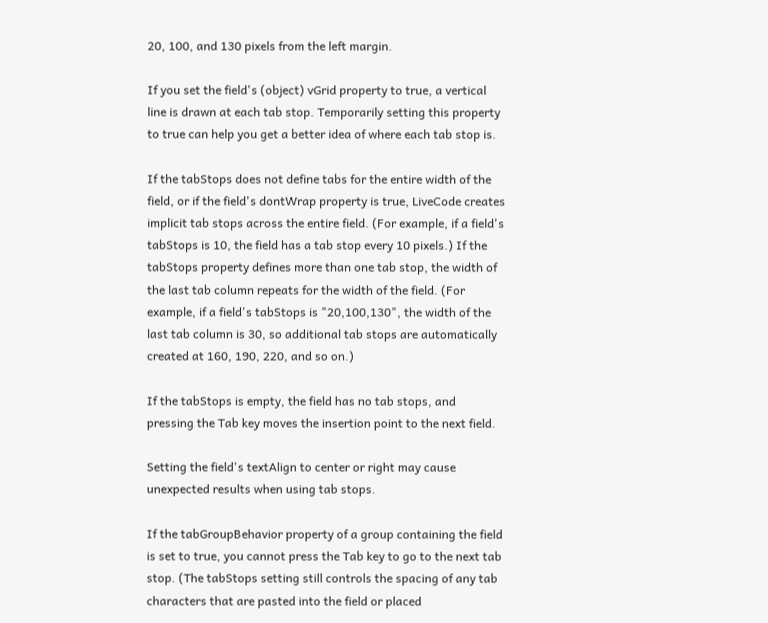20, 100, and 130 pixels from the left margin.

If you set the field's (object) vGrid property to true, a vertical line is drawn at each tab stop. Temporarily setting this property to true can help you get a better idea of where each tab stop is.

If the tabStops does not define tabs for the entire width of the field, or if the field's dontWrap property is true, LiveCode creates implicit tab stops across the entire field. (For example, if a field's tabStops is 10, the field has a tab stop every 10 pixels.) If the tabStops property defines more than one tab stop, the width of the last tab column repeats for the width of the field. (For example, if a field's tabStops is "20,100,130", the width of the last tab column is 30, so additional tab stops are automatically created at 160, 190, 220, and so on.)

If the tabStops is empty, the field has no tab stops, and pressing the Tab key moves the insertion point to the next field.

Setting the field's textAlign to center or right may cause unexpected results when using tab stops.

If the tabGroupBehavior property of a group containing the field is set to true, you cannot press the Tab key to go to the next tab stop. (The tabStops setting still controls the spacing of any tab characters that are pasted into the field or placed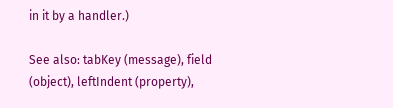in it by a handler.)

See also: tabKey (message), field (object), leftIndent (property),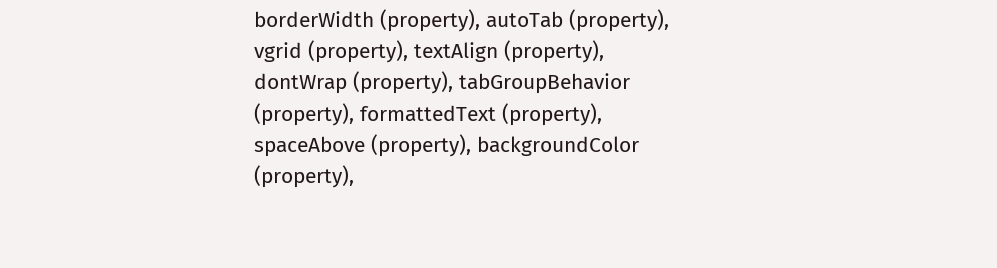borderWidth (property), autoTab (property), vgrid (property), textAlign (property), dontWrap (property), tabGroupBehavior (property), formattedText (property), spaceAbove (property), backgroundColor (property),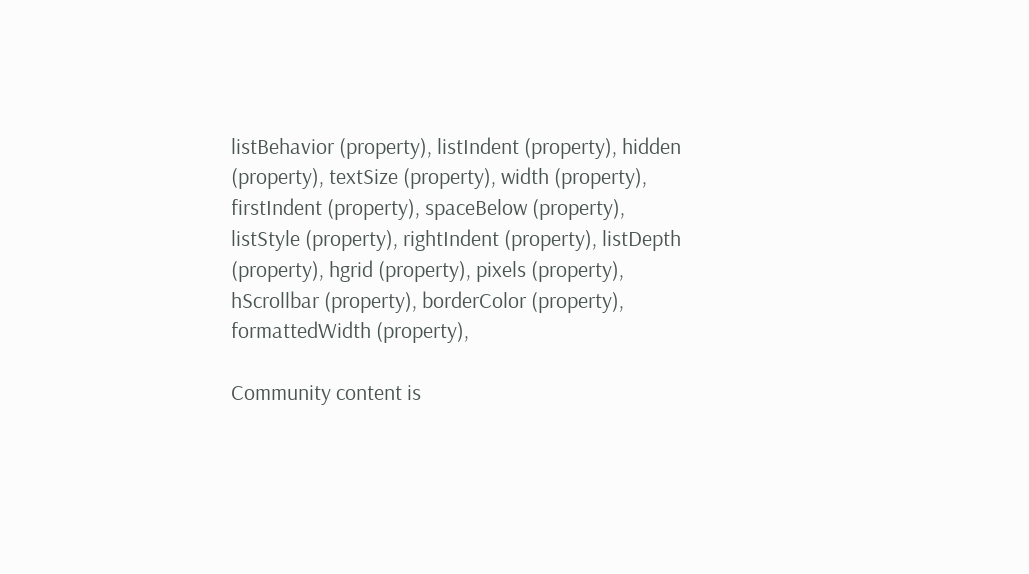listBehavior (property), listIndent (property), hidden (property), textSize (property), width (property), firstIndent (property), spaceBelow (property), listStyle (property), rightIndent (property), listDepth (property), hgrid (property), pixels (property), hScrollbar (property), borderColor (property), formattedWidth (property),

Community content is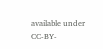available under CC-BY-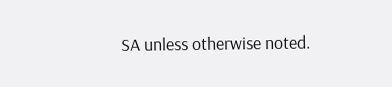SA unless otherwise noted.